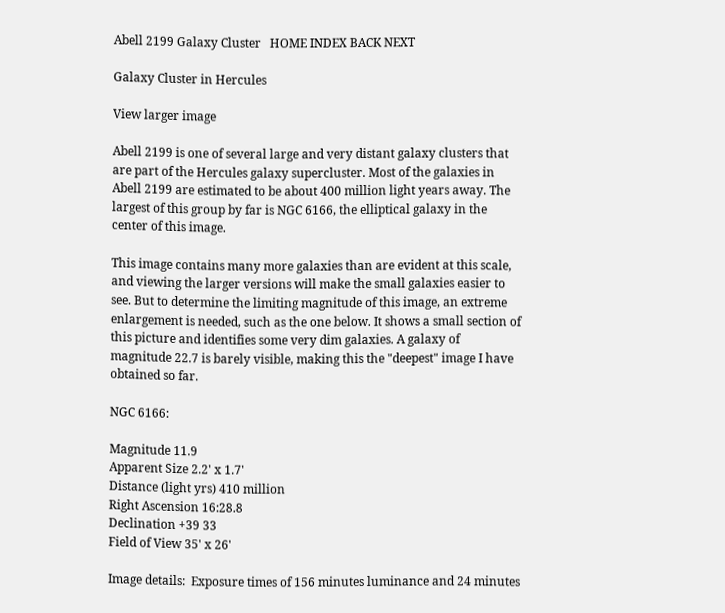Abell 2199 Galaxy Cluster   HOME INDEX BACK NEXT

Galaxy Cluster in Hercules

View larger image

Abell 2199 is one of several large and very distant galaxy clusters that are part of the Hercules galaxy supercluster. Most of the galaxies in Abell 2199 are estimated to be about 400 million light years away. The largest of this group by far is NGC 6166, the elliptical galaxy in the center of this image.

This image contains many more galaxies than are evident at this scale, and viewing the larger versions will make the small galaxies easier to see. But to determine the limiting magnitude of this image, an extreme enlargement is needed, such as the one below. It shows a small section of this picture and identifies some very dim galaxies. A galaxy of magnitude 22.7 is barely visible, making this the "deepest" image I have obtained so far.

NGC 6166:

Magnitude 11.9
Apparent Size 2.2' x 1.7'
Distance (light yrs) 410 million
Right Ascension 16:28.8
Declination +39 33
Field of View 35' x 26'

Image details:  Exposure times of 156 minutes luminance and 24 minutes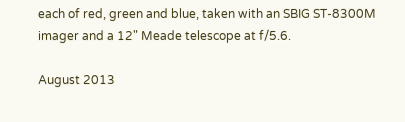each of red, green and blue, taken with an SBIG ST-8300M imager and a 12" Meade telescope at f/5.6.

August 2013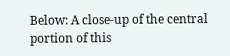Below: A close-up of the central portion of this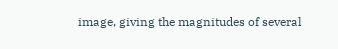image, giving the magnitudes of several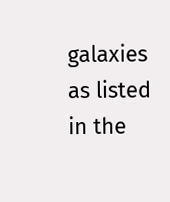galaxies as listed in the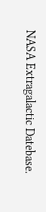NASA Extragalactic Datebase.